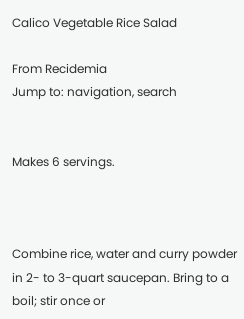Calico Vegetable Rice Salad

From Recidemia
Jump to: navigation, search


Makes 6 servings.



Combine rice, water and curry powder in 2- to 3-quart saucepan. Bring to a boil; stir once or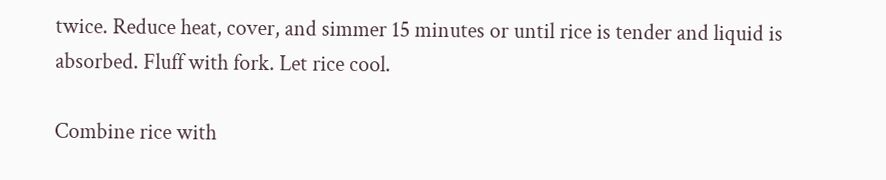twice. Reduce heat, cover, and simmer 15 minutes or until rice is tender and liquid is absorbed. Fluff with fork. Let rice cool.

Combine rice with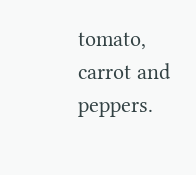tomato, carrot and peppers.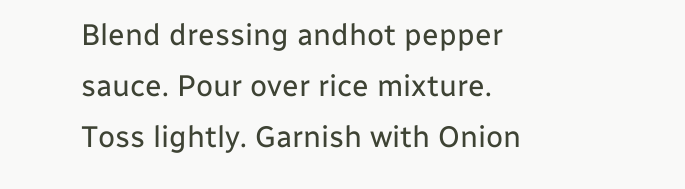Blend dressing andhot pepper sauce. Pour over rice mixture. Toss lightly. Garnish with Onion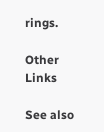rings.

Other Links

See also